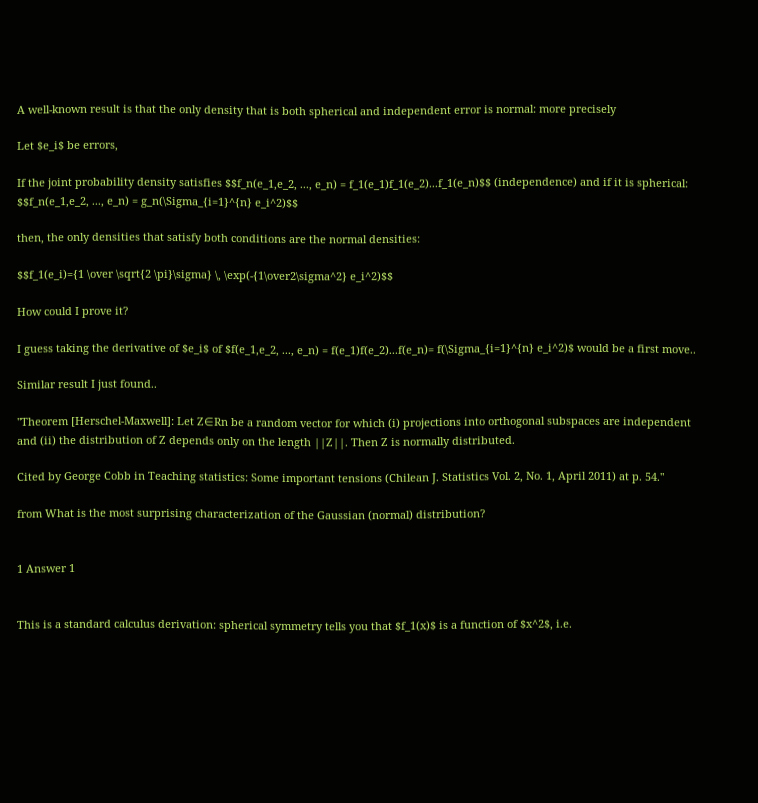A well-known result is that the only density that is both spherical and independent error is normal: more precisely

Let $e_i$ be errors,

If the joint probability density satisfies $$f_n(e_1,e_2, ..., e_n) = f_1(e_1)f_1(e_2)...f_1(e_n)$$ (independence) and if it is spherical: $$f_n(e_1,e_2, ..., e_n) = g_n(\Sigma_{i=1}^{n} e_i^2)$$

then, the only densities that satisfy both conditions are the normal densities:

$$f_1(e_i)={1 \over \sqrt{2 \pi}\sigma} \, \exp(-{1\over2\sigma^2} e_i^2)$$

How could I prove it?

I guess taking the derivative of $e_i$ of $f(e_1,e_2, ..., e_n) = f(e_1)f(e_2)...f(e_n)= f(\Sigma_{i=1}^{n} e_i^2)$ would be a first move..

Similar result I just found..

"Theorem [Herschel-Maxwell]: Let Z∈Rn be a random vector for which (i) projections into orthogonal subspaces are independent and (ii) the distribution of Z depends only on the length ||Z||. Then Z is normally distributed.

Cited by George Cobb in Teaching statistics: Some important tensions (Chilean J. Statistics Vol. 2, No. 1, April 2011) at p. 54."

from What is the most surprising characterization of the Gaussian (normal) distribution?


1 Answer 1


This is a standard calculus derivation: spherical symmetry tells you that $f_1(x)$ is a function of $x^2$, i.e.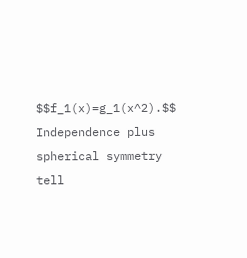$$f_1(x)=g_1(x^2).$$ Independence plus spherical symmetry tell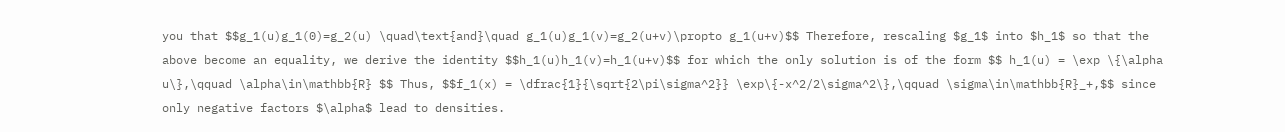you that $$g_1(u)g_1(0)=g_2(u) \quad\text{and}\quad g_1(u)g_1(v)=g_2(u+v)\propto g_1(u+v)$$ Therefore, rescaling $g_1$ into $h_1$ so that the above become an equality, we derive the identity $$h_1(u)h_1(v)=h_1(u+v)$$ for which the only solution is of the form $$ h_1(u) = \exp \{\alpha u\},\qquad \alpha\in\mathbb{R} $$ Thus, $$f_1(x) = \dfrac{1}{\sqrt{2\pi\sigma^2}} \exp\{-x^2/2\sigma^2\},\qquad \sigma\in\mathbb{R}_+,$$ since only negative factors $\alpha$ lead to densities.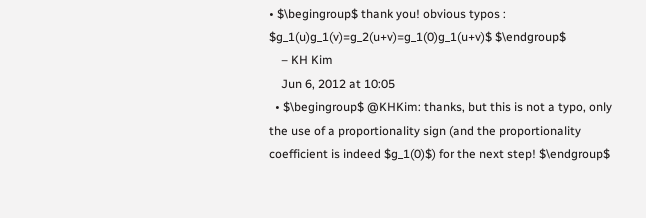• $\begingroup$ thank you! obvious typos : $g_1(u)g_1(v)=g_2(u+v)=g_1(0)g_1(u+v)$ $\endgroup$
    – KH Kim
    Jun 6, 2012 at 10:05
  • $\begingroup$ @KHKim: thanks, but this is not a typo, only the use of a proportionality sign (and the proportionality coefficient is indeed $g_1(0)$) for the next step! $\endgroup$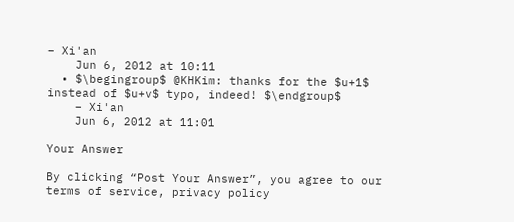– Xi'an
    Jun 6, 2012 at 10:11
  • $\begingroup$ @KHKim: thanks for the $u+1$ instead of $u+v$ typo, indeed! $\endgroup$
    – Xi'an
    Jun 6, 2012 at 11:01

Your Answer

By clicking “Post Your Answer”, you agree to our terms of service, privacy policy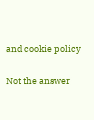and cookie policy

Not the answer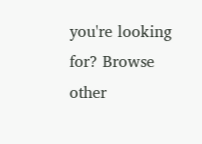you're looking for? Browse other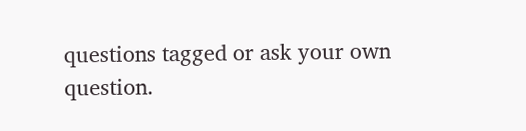questions tagged or ask your own question.